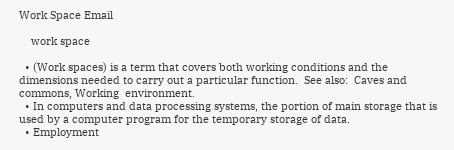Work Space Email

    work space

  • (Work spaces) is a term that covers both working conditions and the dimensions needed to carry out a particular function.  See also:  Caves and commons, Working  environment.
  • In computers and data processing systems, the portion of main storage that is used by a computer program for the temporary storage of data.
  • Employment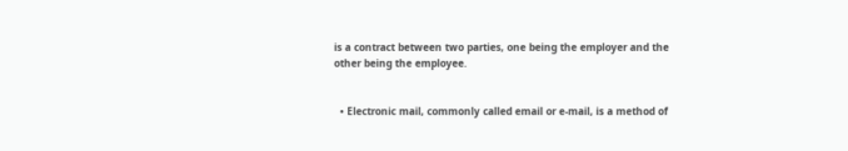is a contract between two parties, one being the employer and the other being the employee.


  • Electronic mail, commonly called email or e-mail, is a method of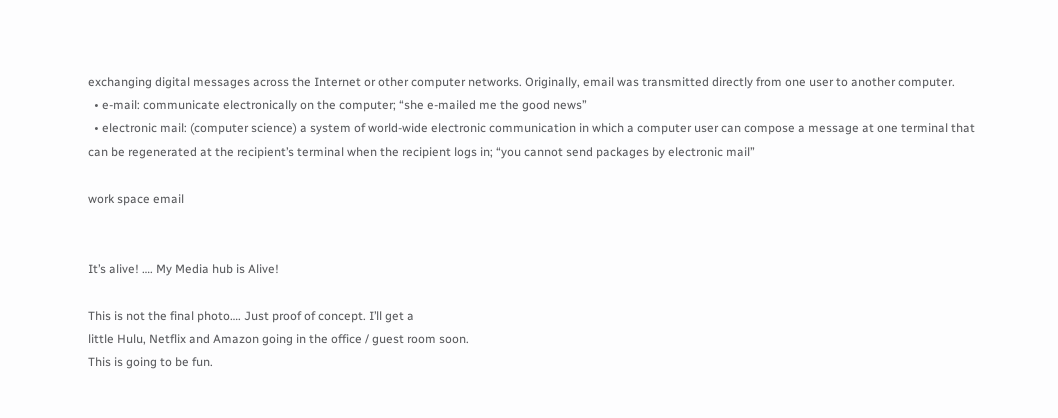exchanging digital messages across the Internet or other computer networks. Originally, email was transmitted directly from one user to another computer.
  • e-mail: communicate electronically on the computer; “she e-mailed me the good news”
  • electronic mail: (computer science) a system of world-wide electronic communication in which a computer user can compose a message at one terminal that can be regenerated at the recipient’s terminal when the recipient logs in; “you cannot send packages by electronic mail”

work space email


It’s alive! …. My Media hub is Alive!

This is not the final photo…. Just proof of concept. I’ll get a
little Hulu, Netflix and Amazon going in the office / guest room soon.
This is going to be fun.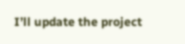I’ll update the project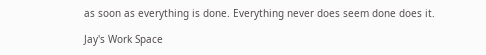as soon as everything is done. Everything never does seem done does it.

Jay's Work Space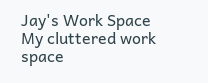Jay's Work Space
My cluttered work space